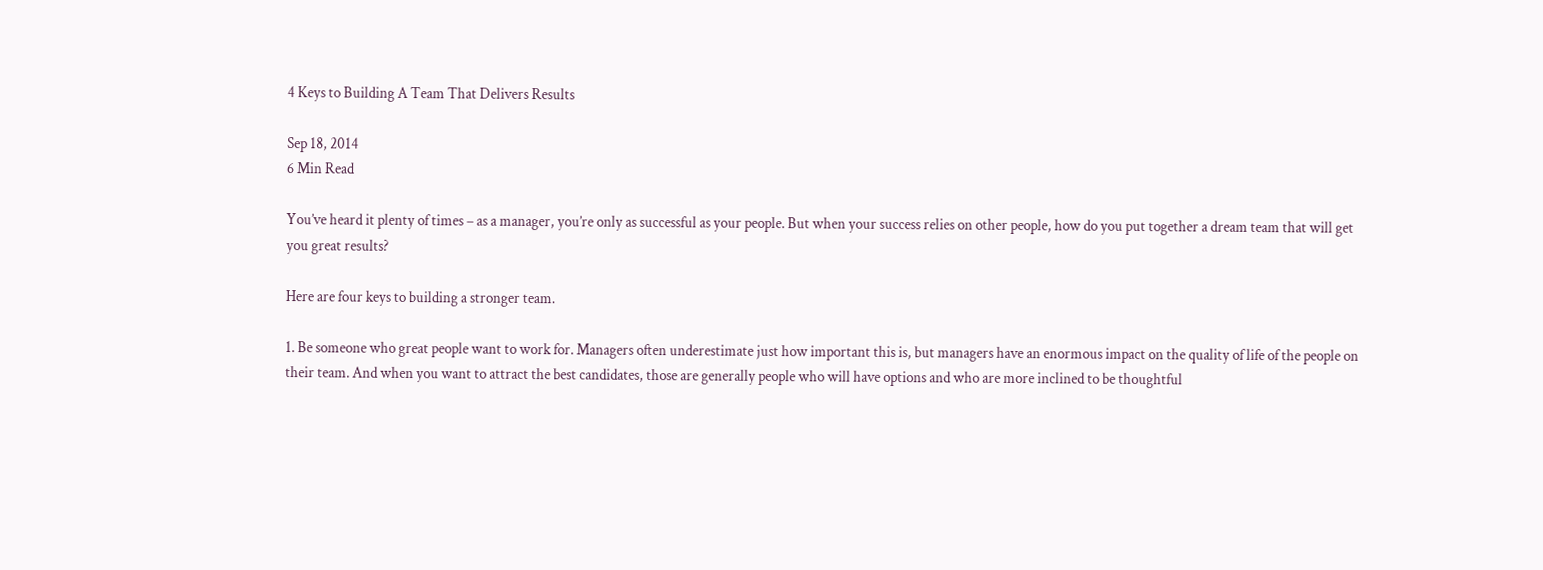4 Keys to Building A Team That Delivers Results

Sep 18, 2014
6 Min Read

You’ve heard it plenty of times – as a manager, you’re only as successful as your people. But when your success relies on other people, how do you put together a dream team that will get you great results?

Here are four keys to building a stronger team.

1. Be someone who great people want to work for. Managers often underestimate just how important this is, but managers have an enormous impact on the quality of life of the people on their team. And when you want to attract the best candidates, those are generally people who will have options and who are more inclined to be thoughtful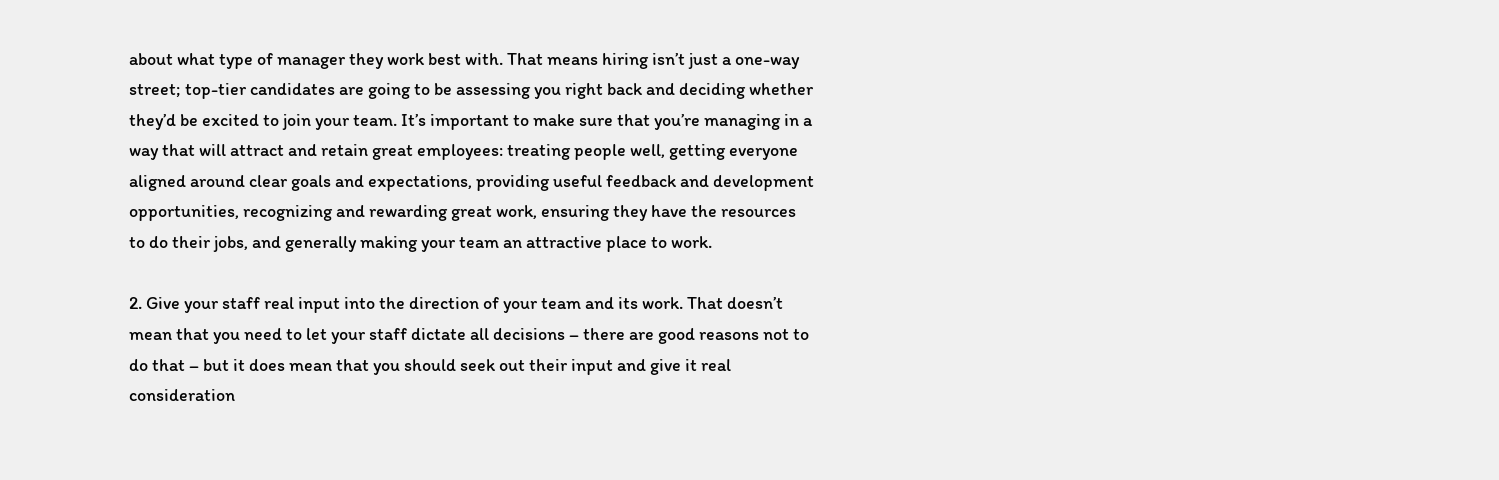about what type of manager they work best with. That means hiring isn’t just a one-way street; top-tier candidates are going to be assessing you right back and deciding whether they’d be excited to join your team. It’s important to make sure that you’re managing in a way that will attract and retain great employees: treating people well, getting everyone aligned around clear goals and expectations, providing useful feedback and development opportunities, recognizing and rewarding great work, ensuring they have the resources to do their jobs, and generally making your team an attractive place to work.

2. Give your staff real input into the direction of your team and its work. That doesn’t mean that you need to let your staff dictate all decisions – there are good reasons not to do that – but it does mean that you should seek out their input and give it real consideration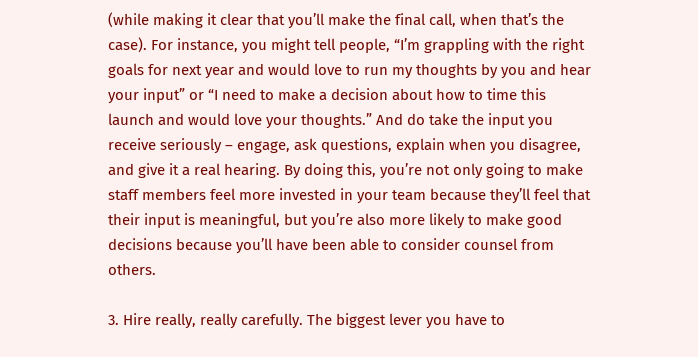(while making it clear that you’ll make the final call, when that’s the case). For instance, you might tell people, “I’m grappling with the right goals for next year and would love to run my thoughts by you and hear your input” or “I need to make a decision about how to time this launch and would love your thoughts.” And do take the input you receive seriously – engage, ask questions, explain when you disagree, and give it a real hearing. By doing this, you’re not only going to make staff members feel more invested in your team because they’ll feel that their input is meaningful, but you’re also more likely to make good decisions because you’ll have been able to consider counsel from others.

3. Hire really, really carefully. The biggest lever you have to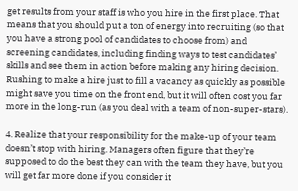get results from your staff is who you hire in the first place. That means that you should put a ton of energy into recruiting (so that you have a strong pool of candidates to choose from) and screening candidates, including finding ways to test candidates’ skills and see them in action before making any hiring decision. Rushing to make a hire just to fill a vacancy as quickly as possible might save you time on the front end, but it will often cost you far more in the long-run (as you deal with a team of non-super-stars).

4. Realize that your responsibility for the make-up of your team doesn’t stop with hiring. Managers often figure that they’re supposed to do the best they can with the team they have, but you will get far more done if you consider it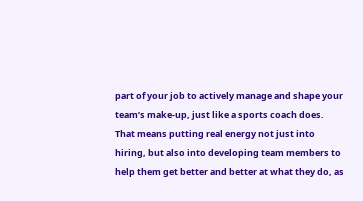part of your job to actively manage and shape your team’s make-up, just like a sports coach does. That means putting real energy not just into hiring, but also into developing team members to help them get better and better at what they do, as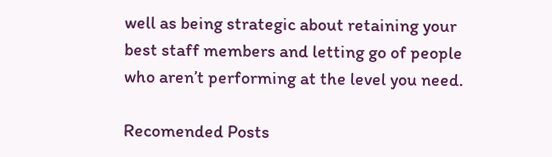well as being strategic about retaining your best staff members and letting go of people who aren’t performing at the level you need.

Recomended Posts